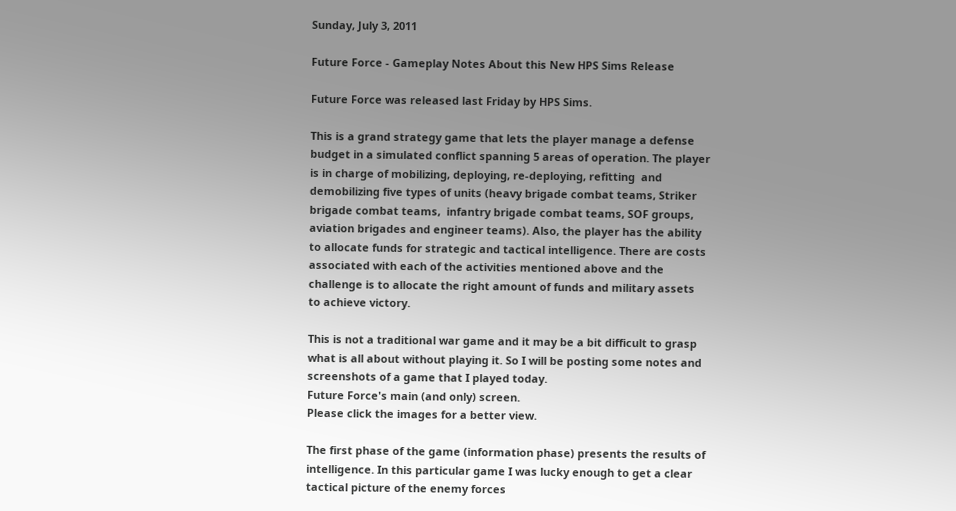Sunday, July 3, 2011

Future Force - Gameplay Notes About this New HPS Sims Release

Future Force was released last Friday by HPS Sims.

This is a grand strategy game that lets the player manage a defense budget in a simulated conflict spanning 5 areas of operation. The player is in charge of mobilizing, deploying, re-deploying, refitting  and demobilizing five types of units (heavy brigade combat teams, Striker brigade combat teams,  infantry brigade combat teams, SOF groups, aviation brigades and engineer teams). Also, the player has the ability to allocate funds for strategic and tactical intelligence. There are costs associated with each of the activities mentioned above and the challenge is to allocate the right amount of funds and military assets to achieve victory.

This is not a traditional war game and it may be a bit difficult to grasp what is all about without playing it. So I will be posting some notes and screenshots of a game that I played today.
Future Force's main (and only) screen.
Please click the images for a better view.

The first phase of the game (information phase) presents the results of intelligence. In this particular game I was lucky enough to get a clear tactical picture of the enemy forces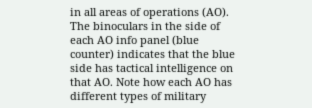in all areas of operations (AO). The binoculars in the side of each AO info panel (blue counter) indicates that the blue side has tactical intelligence on that AO. Note how each AO has different types of military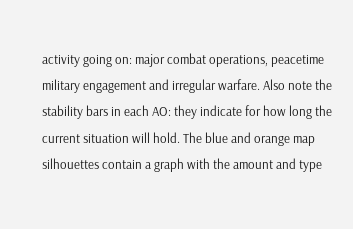activity going on: major combat operations, peacetime military engagement and irregular warfare. Also note the stability bars in each AO: they indicate for how long the current situation will hold. The blue and orange map silhouettes contain a graph with the amount and type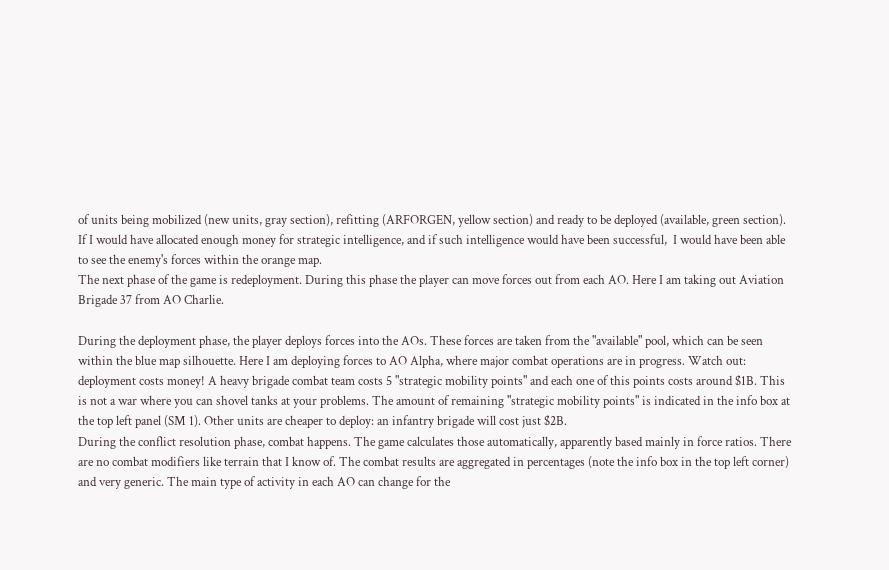of units being mobilized (new units, gray section), refitting (ARFORGEN, yellow section) and ready to be deployed (available, green section). If I would have allocated enough money for strategic intelligence, and if such intelligence would have been successful,  I would have been able to see the enemy's forces within the orange map.
The next phase of the game is redeployment. During this phase the player can move forces out from each AO. Here I am taking out Aviation Brigade 37 from AO Charlie.

During the deployment phase, the player deploys forces into the AOs. These forces are taken from the "available" pool, which can be seen within the blue map silhouette. Here I am deploying forces to AO Alpha, where major combat operations are in progress. Watch out: deployment costs money! A heavy brigade combat team costs 5 "strategic mobility points" and each one of this points costs around $1B. This is not a war where you can shovel tanks at your problems. The amount of remaining "strategic mobility points" is indicated in the info box at the top left panel (SM 1). Other units are cheaper to deploy: an infantry brigade will cost just $2B.
During the conflict resolution phase, combat happens. The game calculates those automatically, apparently based mainly in force ratios. There are no combat modifiers like terrain that I know of. The combat results are aggregated in percentages (note the info box in the top left corner) and very generic. The main type of activity in each AO can change for the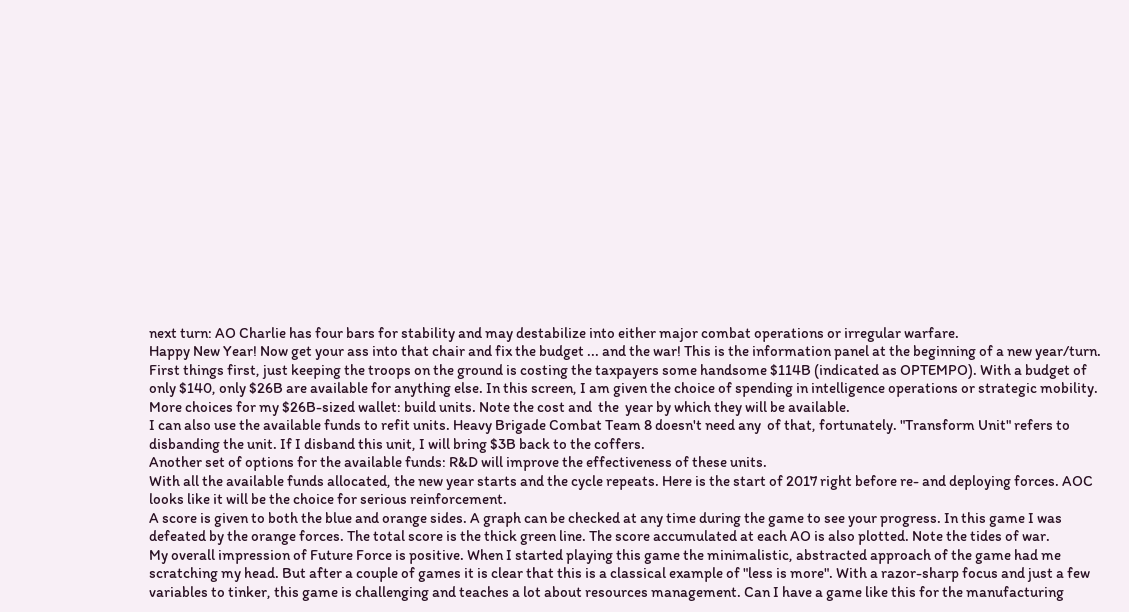next turn: AO Charlie has four bars for stability and may destabilize into either major combat operations or irregular warfare.
Happy New Year! Now get your ass into that chair and fix the budget ... and the war! This is the information panel at the beginning of a new year/turn. First things first, just keeping the troops on the ground is costing the taxpayers some handsome $114B (indicated as OPTEMPO). With a budget of only $140, only $26B are available for anything else. In this screen, I am given the choice of spending in intelligence operations or strategic mobility.
More choices for my $26B-sized wallet: build units. Note the cost and  the  year by which they will be available.
I can also use the available funds to refit units. Heavy Brigade Combat Team 8 doesn't need any  of that, fortunately. "Transform Unit" refers to disbanding the unit. If I disband this unit, I will bring $3B back to the coffers.
Another set of options for the available funds: R&D will improve the effectiveness of these units.
With all the available funds allocated, the new year starts and the cycle repeats. Here is the start of 2017 right before re- and deploying forces. AOC looks like it will be the choice for serious reinforcement.
A score is given to both the blue and orange sides. A graph can be checked at any time during the game to see your progress. In this game I was defeated by the orange forces. The total score is the thick green line. The score accumulated at each AO is also plotted. Note the tides of war.
My overall impression of Future Force is positive. When I started playing this game the minimalistic, abstracted approach of the game had me scratching my head. But after a couple of games it is clear that this is a classical example of "less is more". With a razor-sharp focus and just a few variables to tinker, this game is challenging and teaches a lot about resources management. Can I have a game like this for the manufacturing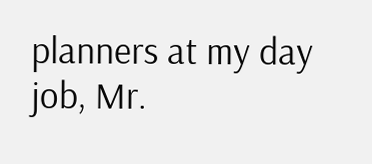planners at my day job, Mr.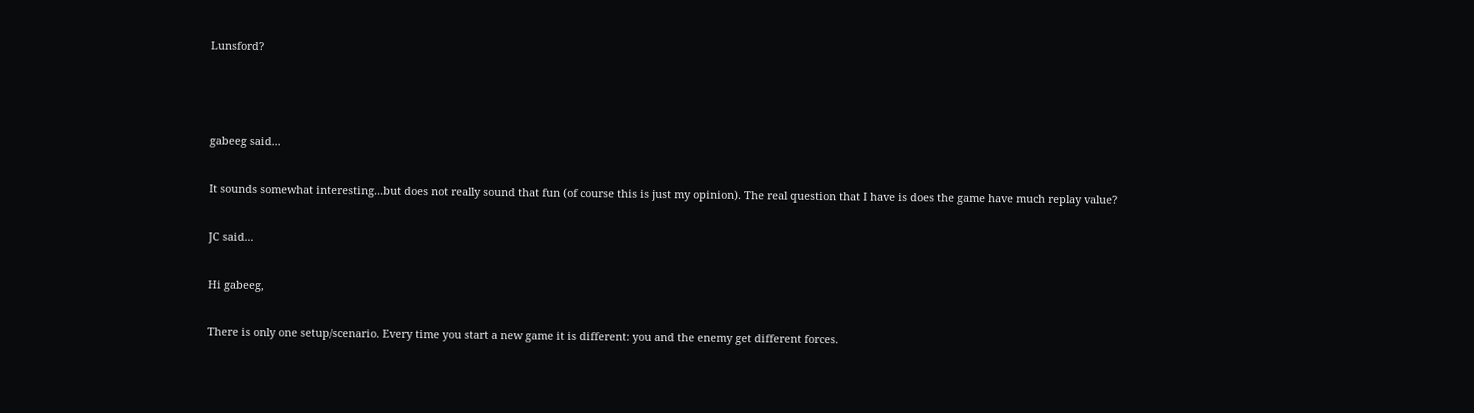Lunsford?



gabeeg said...

It sounds somewhat interesting...but does not really sound that fun (of course this is just my opinion). The real question that I have is does the game have much replay value?

JC said...

Hi gabeeg,

There is only one setup/scenario. Every time you start a new game it is different: you and the enemy get different forces.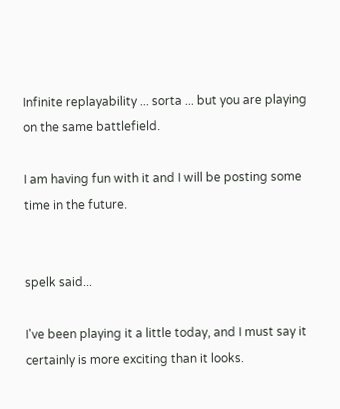Infinite replayability ... sorta ... but you are playing on the same battlefield.

I am having fun with it and I will be posting some time in the future.


spelk said...

I've been playing it a little today, and I must say it certainly is more exciting than it looks.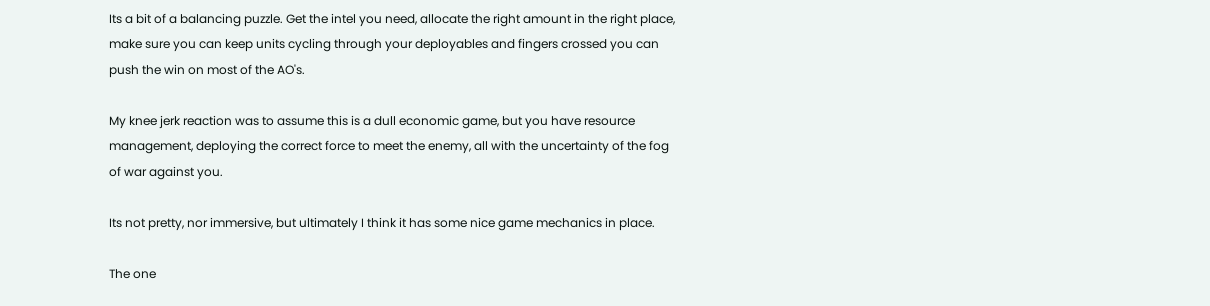Its a bit of a balancing puzzle. Get the intel you need, allocate the right amount in the right place, make sure you can keep units cycling through your deployables and fingers crossed you can push the win on most of the AO's.

My knee jerk reaction was to assume this is a dull economic game, but you have resource management, deploying the correct force to meet the enemy, all with the uncertainty of the fog of war against you.

Its not pretty, nor immersive, but ultimately I think it has some nice game mechanics in place.

The one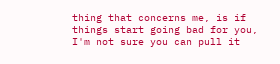thing that concerns me, is if things start going bad for you, I'm not sure you can pull it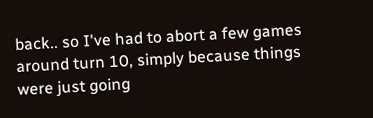back.. so I've had to abort a few games around turn 10, simply because things were just going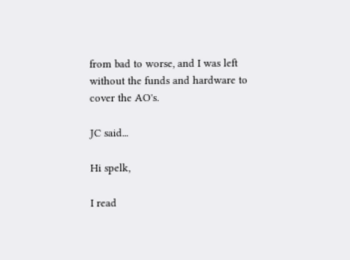from bad to worse, and I was left without the funds and hardware to cover the AO's.

JC said...

Hi spelk,

I read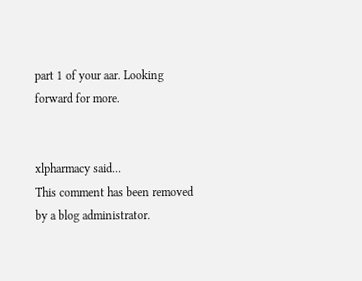part 1 of your aar. Looking forward for more.


xlpharmacy said...
This comment has been removed by a blog administrator.